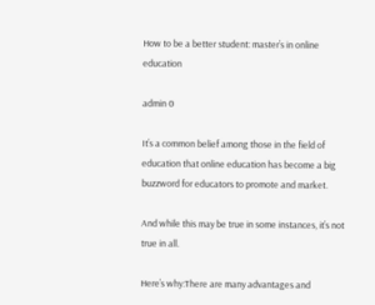How to be a better student: master’s in online education

admin 0

It’s a common belief among those in the field of education that online education has become a big buzzword for educators to promote and market.

And while this may be true in some instances, it’s not true in all.

Here’s why:There are many advantages and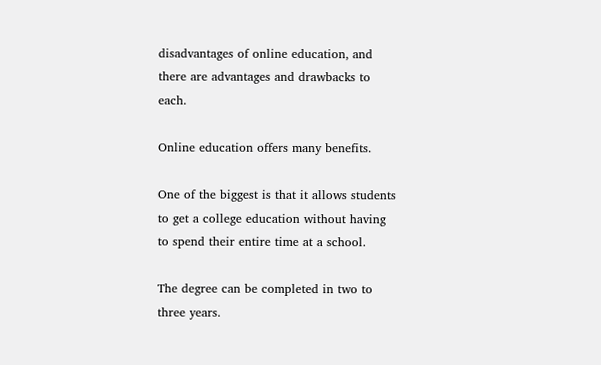disadvantages of online education, and there are advantages and drawbacks to each.

Online education offers many benefits.

One of the biggest is that it allows students to get a college education without having to spend their entire time at a school.

The degree can be completed in two to three years.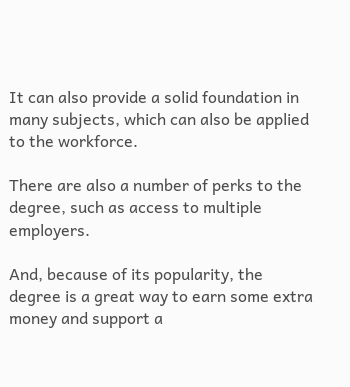It can also provide a solid foundation in many subjects, which can also be applied to the workforce.

There are also a number of perks to the degree, such as access to multiple employers.

And, because of its popularity, the degree is a great way to earn some extra money and support a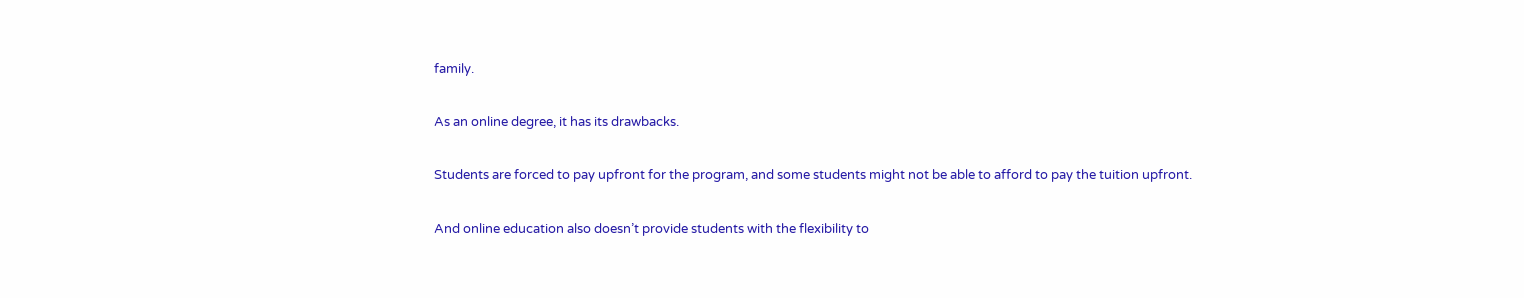family.

As an online degree, it has its drawbacks.

Students are forced to pay upfront for the program, and some students might not be able to afford to pay the tuition upfront.

And online education also doesn’t provide students with the flexibility to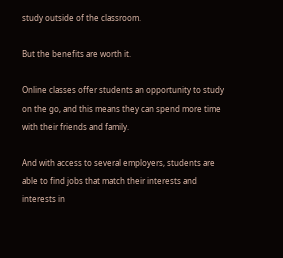study outside of the classroom.

But the benefits are worth it.

Online classes offer students an opportunity to study on the go, and this means they can spend more time with their friends and family.

And with access to several employers, students are able to find jobs that match their interests and interests in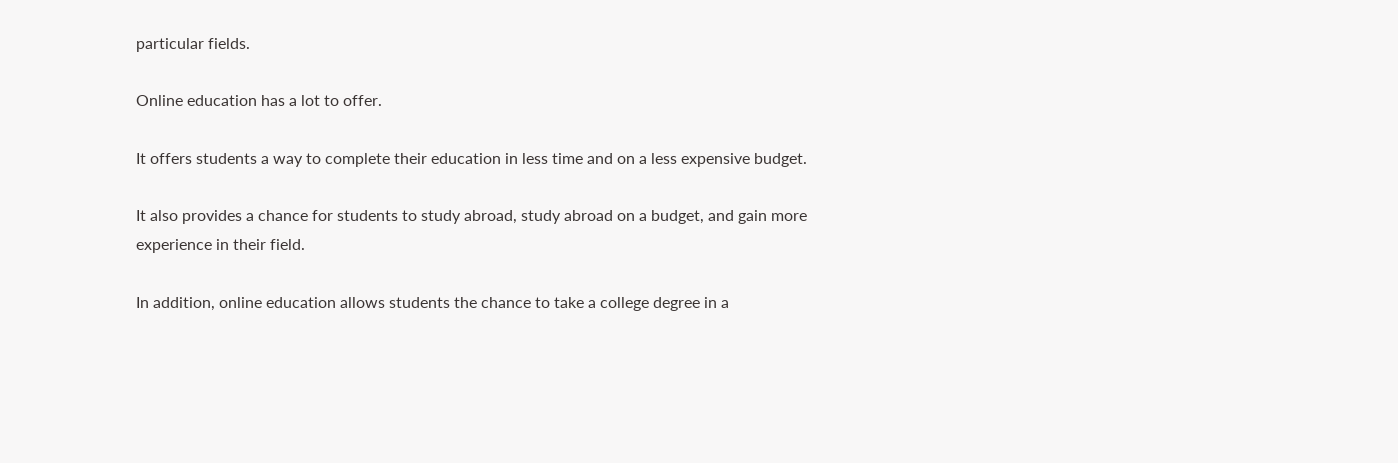particular fields.

Online education has a lot to offer.

It offers students a way to complete their education in less time and on a less expensive budget.

It also provides a chance for students to study abroad, study abroad on a budget, and gain more experience in their field.

In addition, online education allows students the chance to take a college degree in a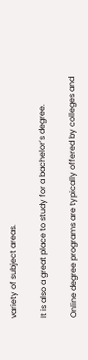variety of subject areas.

It is also a great place to study for a bachelor’s degree.

Online degree programs are typically offered by colleges and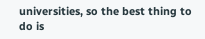universities, so the best thing to do is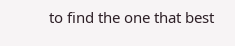to find the one that best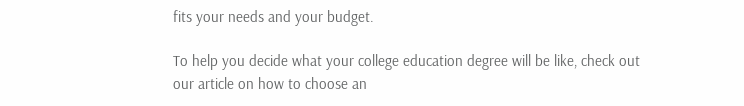fits your needs and your budget.

To help you decide what your college education degree will be like, check out our article on how to choose an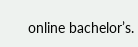online bachelor’s.